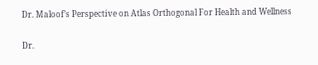Dr. Maloof’s Perspective on Atlas Orthogonal For Health and Wellness

Dr.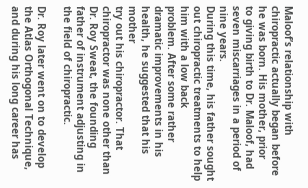Maloof’s relationship with chiropractic actually began before he was born. His mother, prior
to giving birth to Dr. Maloof, had seven miscarriages in a period of nine years.
During this time, his father sought out chiropractic treatments to help him with a low back
problem. After some rather dramatic improvements in his health, he suggested that his mother
try out his chiropractor. That chiropractor was none other than Dr. Roy Sweat, the founding
father of instrument adjusting in the field of chiropractic.

Dr. Roy later went on to develop the Atlas Orthogonal Technique, and during his long career has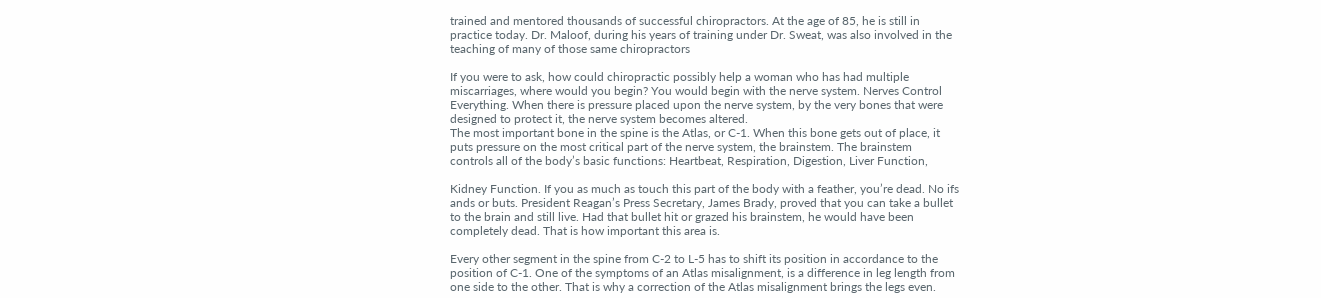trained and mentored thousands of successful chiropractors. At the age of 85, he is still in
practice today. Dr. Maloof, during his years of training under Dr. Sweat, was also involved in the
teaching of many of those same chiropractors

If you were to ask, how could chiropractic possibly help a woman who has had multiple
miscarriages, where would you begin? You would begin with the nerve system. Nerves Control
Everything. When there is pressure placed upon the nerve system, by the very bones that were
designed to protect it, the nerve system becomes altered.
The most important bone in the spine is the Atlas, or C-1. When this bone gets out of place, it
puts pressure on the most critical part of the nerve system, the brainstem. The brainstem
controls all of the body’s basic functions: Heartbeat, Respiration, Digestion, Liver Function,

Kidney Function. If you as much as touch this part of the body with a feather, you’re dead. No ifs
ands or buts. President Reagan’s Press Secretary, James Brady, proved that you can take a bullet
to the brain and still live. Had that bullet hit or grazed his brainstem, he would have been
completely dead. That is how important this area is.

Every other segment in the spine from C-2 to L-5 has to shift its position in accordance to the
position of C-1. One of the symptoms of an Atlas misalignment, is a difference in leg length from
one side to the other. That is why a correction of the Atlas misalignment brings the legs even.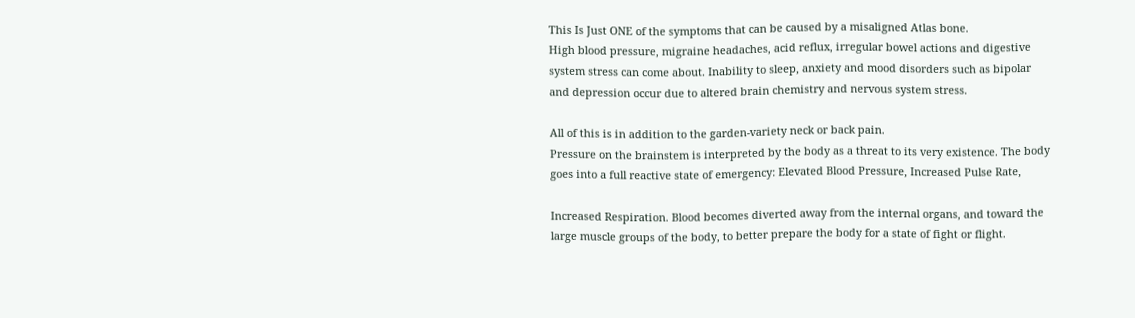This Is Just ONE of the symptoms that can be caused by a misaligned Atlas bone.
High blood pressure, migraine headaches, acid reflux, irregular bowel actions and digestive
system stress can come about. Inability to sleep, anxiety and mood disorders such as bipolar
and depression occur due to altered brain chemistry and nervous system stress.

All of this is in addition to the garden-variety neck or back pain.
Pressure on the brainstem is interpreted by the body as a threat to its very existence. The body
goes into a full reactive state of emergency: Elevated Blood Pressure, Increased Pulse Rate,

Increased Respiration. Blood becomes diverted away from the internal organs, and toward the
large muscle groups of the body, to better prepare the body for a state of fight or flight.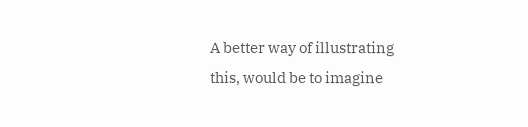A better way of illustrating this, would be to imagine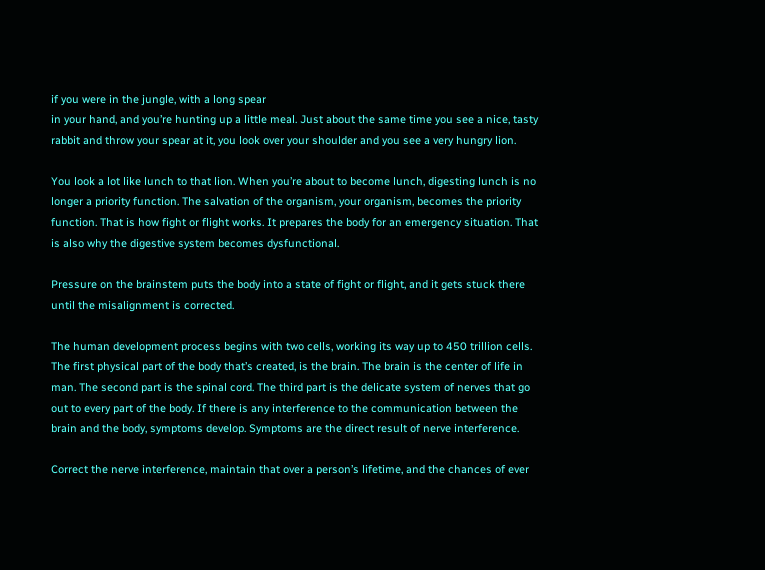if you were in the jungle, with a long spear
in your hand, and you’re hunting up a little meal. Just about the same time you see a nice, tasty
rabbit and throw your spear at it, you look over your shoulder and you see a very hungry lion.

You look a lot like lunch to that lion. When you’re about to become lunch, digesting lunch is no
longer a priority function. The salvation of the organism, your organism, becomes the priority
function. That is how fight or flight works. It prepares the body for an emergency situation. That
is also why the digestive system becomes dysfunctional.

Pressure on the brainstem puts the body into a state of fight or flight, and it gets stuck there
until the misalignment is corrected.

The human development process begins with two cells, working its way up to 450 trillion cells.
The first physical part of the body that’s created, is the brain. The brain is the center of life in
man. The second part is the spinal cord. The third part is the delicate system of nerves that go
out to every part of the body. If there is any interference to the communication between the
brain and the body, symptoms develop. Symptoms are the direct result of nerve interference.

Correct the nerve interference, maintain that over a person’s lifetime, and the chances of ever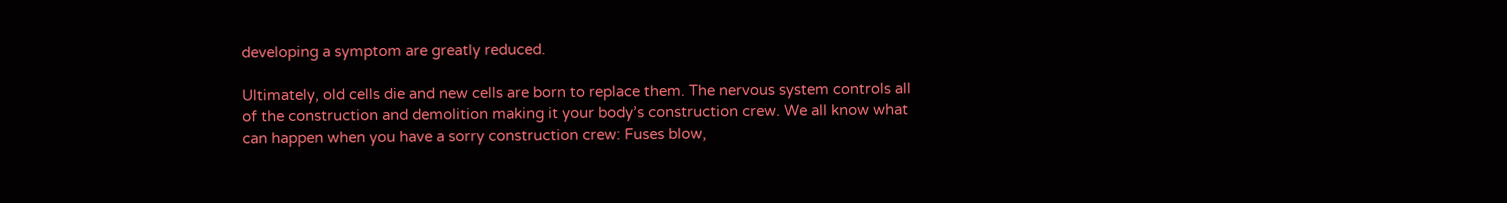developing a symptom are greatly reduced.

Ultimately, old cells die and new cells are born to replace them. The nervous system controls all
of the construction and demolition making it your body’s construction crew. We all know what
can happen when you have a sorry construction crew: Fuses blow,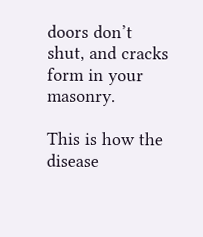doors don’t shut, and cracks
form in your masonry.

This is how the disease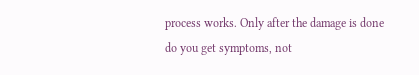process works. Only after the damage is done do you get symptoms, not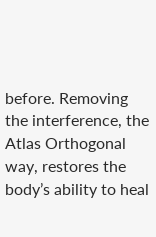before. Removing the interference, the Atlas Orthogonal way, restores the body’s ability to heal